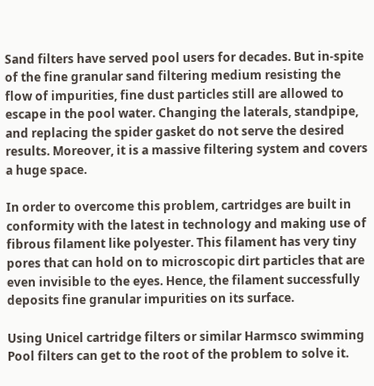Sand filters have served pool users for decades. But in-spite of the fine granular sand filtering medium resisting the flow of impurities, fine dust particles still are allowed to escape in the pool water. Changing the laterals, standpipe, and replacing the spider gasket do not serve the desired results. Moreover, it is a massive filtering system and covers a huge space.

In order to overcome this problem, cartridges are built in conformity with the latest in technology and making use of fibrous filament like polyester. This filament has very tiny pores that can hold on to microscopic dirt particles that are even invisible to the eyes. Hence, the filament successfully deposits fine granular impurities on its surface.

Using Unicel cartridge filters or similar Harmsco swimming Pool filters can get to the root of the problem to solve it.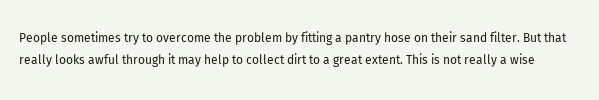People sometimes try to overcome the problem by fitting a pantry hose on their sand filter. But that really looks awful through it may help to collect dirt to a great extent. This is not really a wise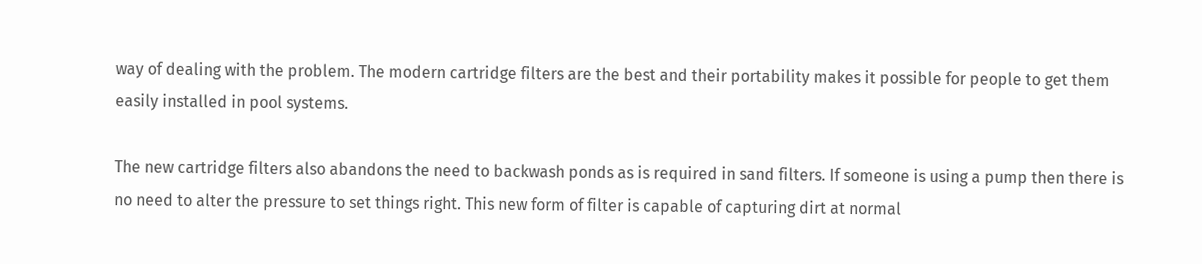way of dealing with the problem. The modern cartridge filters are the best and their portability makes it possible for people to get them easily installed in pool systems.

The new cartridge filters also abandons the need to backwash ponds as is required in sand filters. If someone is using a pump then there is no need to alter the pressure to set things right. This new form of filter is capable of capturing dirt at normal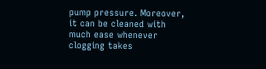pump pressure. Moreover, it can be cleaned with much ease whenever clogging takes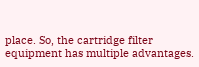place. So, the cartridge filter equipment has multiple advantages.